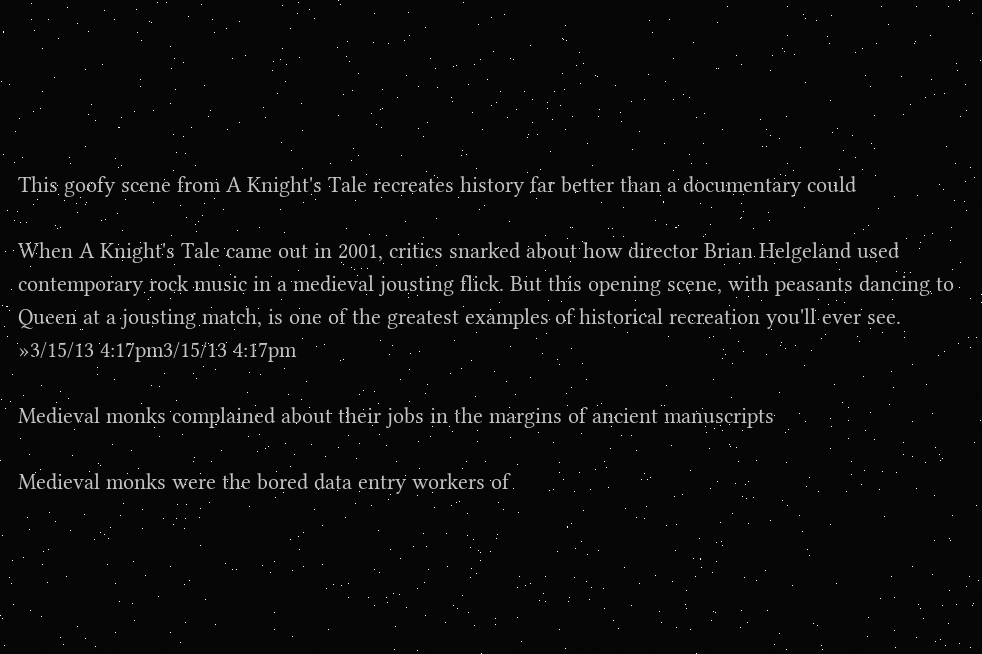This goofy scene from A Knight's Tale recreates history far better than a documentary could

When A Knight's Tale came out in 2001, critics snarked about how director Brian Helgeland used contemporary rock music in a medieval jousting flick. But this opening scene, with peasants dancing to Queen at a jousting match, is one of the greatest examples of historical recreation you'll ever see. »3/15/13 4:17pm3/15/13 4:17pm

Medieval monks complained about their jobs in the margins of ancient manuscripts

Medieval monks were the bored data entry workers of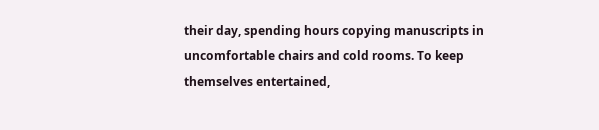their day, spending hours copying manuscripts in uncomfortable chairs and cold rooms. To keep themselves entertained,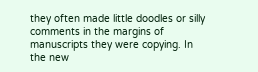they often made little doodles or silly comments in the margins of manuscripts they were copying. In the new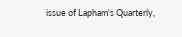issue of Lapham's Quarterly,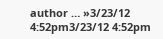author … »3/23/12 4:52pm3/23/12 4:52pm